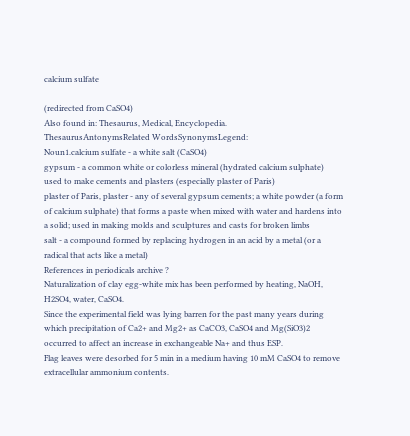calcium sulfate

(redirected from CaSO4)
Also found in: Thesaurus, Medical, Encyclopedia.
ThesaurusAntonymsRelated WordsSynonymsLegend:
Noun1.calcium sulfate - a white salt (CaSO4)
gypsum - a common white or colorless mineral (hydrated calcium sulphate) used to make cements and plasters (especially plaster of Paris)
plaster of Paris, plaster - any of several gypsum cements; a white powder (a form of calcium sulphate) that forms a paste when mixed with water and hardens into a solid; used in making molds and sculptures and casts for broken limbs
salt - a compound formed by replacing hydrogen in an acid by a metal (or a radical that acts like a metal)
References in periodicals archive ?
Naturalization of clay egg-white mix has been performed by heating, NaOH, H2SO4, water, CaSO4.
Since the experimental field was lying barren for the past many years during which precipitation of Ca2+ and Mg2+ as CaCO3, CaSO4 and Mg(SiO3)2 occurred to affect an increase in exchangeable Na+ and thus ESP.
Flag leaves were desorbed for 5 min in a medium having 10 mM CaSO4 to remove extracellular ammonium contents.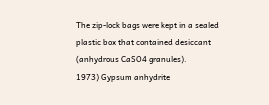The zip-lock bags were kept in a sealed plastic box that contained desiccant (anhydrous CaSO4 granules).
1973) Gypsum anhydrite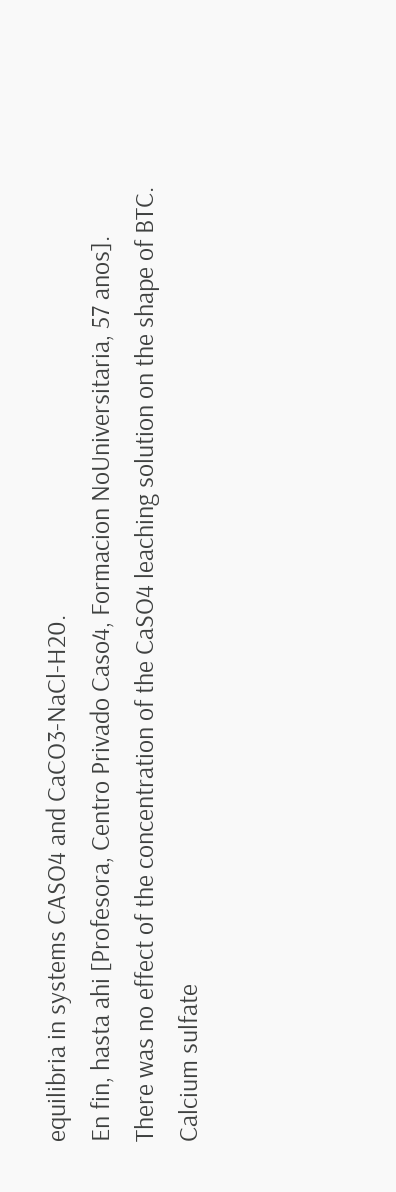equilibria in systems CASO4 and CaCO3-NaCl-H20.
En fin, hasta ahi [Profesora, Centro Privado Caso4, Formacion NoUniversitaria, 57 anos].
There was no effect of the concentration of the CaSO4 leaching solution on the shape of BTC.
Calcium sulfate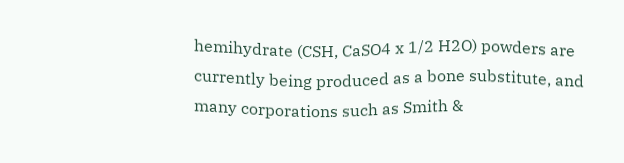hemihydrate (CSH, CaSO4 x 1/2 H2O) powders are currently being produced as a bone substitute, and many corporations such as Smith &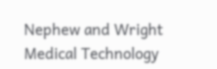Nephew and Wright Medical Technology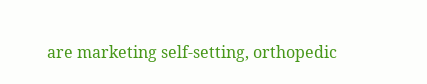are marketing self-setting, orthopedic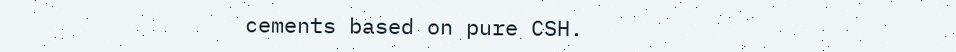cements based on pure CSH.